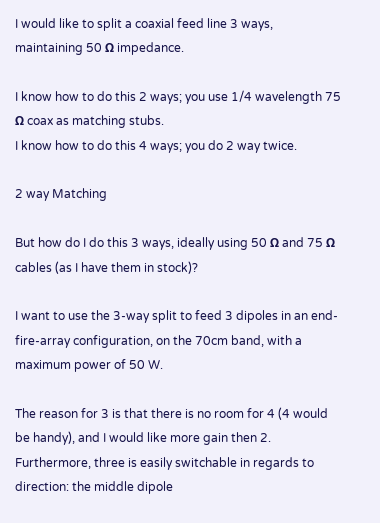I would like to split a coaxial feed line 3 ways, maintaining 50 Ω impedance.

I know how to do this 2 ways; you use 1/4 wavelength 75 Ω coax as matching stubs.
I know how to do this 4 ways; you do 2 way twice.

2 way Matching

But how do I do this 3 ways, ideally using 50 Ω and 75 Ω cables (as I have them in stock)?

I want to use the 3-way split to feed 3 dipoles in an end-fire-array configuration, on the 70cm band, with a maximum power of 50 W.

The reason for 3 is that there is no room for 4 (4 would be handy), and I would like more gain then 2. Furthermore, three is easily switchable in regards to direction: the middle dipole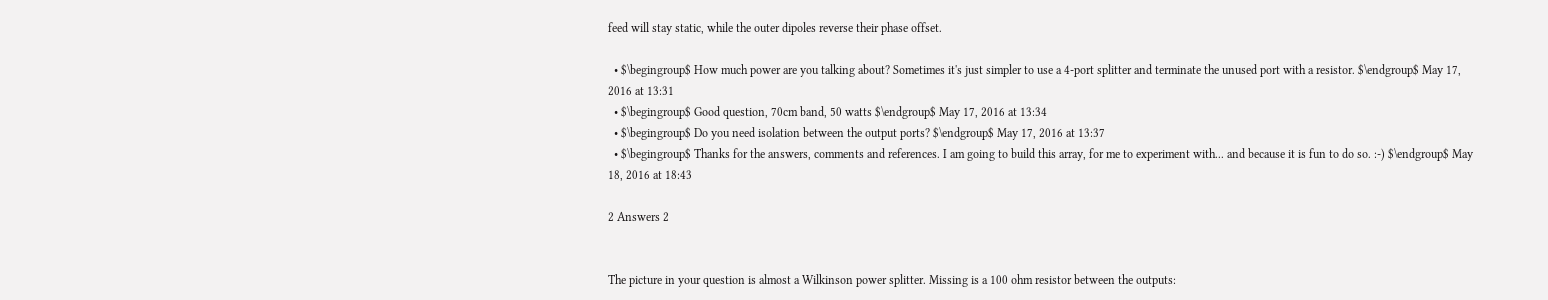feed will stay static, while the outer dipoles reverse their phase offset.

  • $\begingroup$ How much power are you talking about? Sometimes it's just simpler to use a 4-port splitter and terminate the unused port with a resistor. $\endgroup$ May 17, 2016 at 13:31
  • $\begingroup$ Good question, 70cm band, 50 watts $\endgroup$ May 17, 2016 at 13:34
  • $\begingroup$ Do you need isolation between the output ports? $\endgroup$ May 17, 2016 at 13:37
  • $\begingroup$ Thanks for the answers, comments and references. I am going to build this array, for me to experiment with... and because it is fun to do so. :-) $\endgroup$ May 18, 2016 at 18:43

2 Answers 2


The picture in your question is almost a Wilkinson power splitter. Missing is a 100 ohm resistor between the outputs: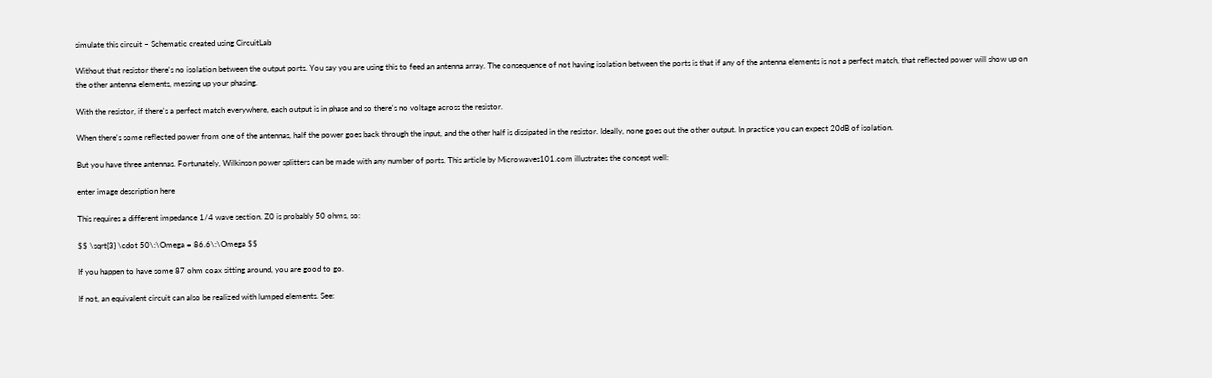simulate this circuit – Schematic created using CircuitLab

Without that resistor there's no isolation between the output ports. You say you are using this to feed an antenna array. The consequence of not having isolation between the ports is that if any of the antenna elements is not a perfect match, that reflected power will show up on the other antenna elements, messing up your phasing.

With the resistor, if there's a perfect match everywhere, each output is in phase and so there's no voltage across the resistor.

When there's some reflected power from one of the antennas, half the power goes back through the input, and the other half is dissipated in the resistor. Ideally, none goes out the other output. In practice you can expect 20dB of isolation.

But you have three antennas. Fortunately, Wilkinson power splitters can be made with any number of ports. This article by Microwaves101.com illustrates the concept well:

enter image description here

This requires a different impedance 1/4 wave section. Z0 is probably 50 ohms, so:

$$ \sqrt{3} \cdot 50\:\Omega = 86.6\:\Omega $$

If you happen to have some 87 ohm coax sitting around, you are good to go.

If not, an equivalent circuit can also be realized with lumped elements. See: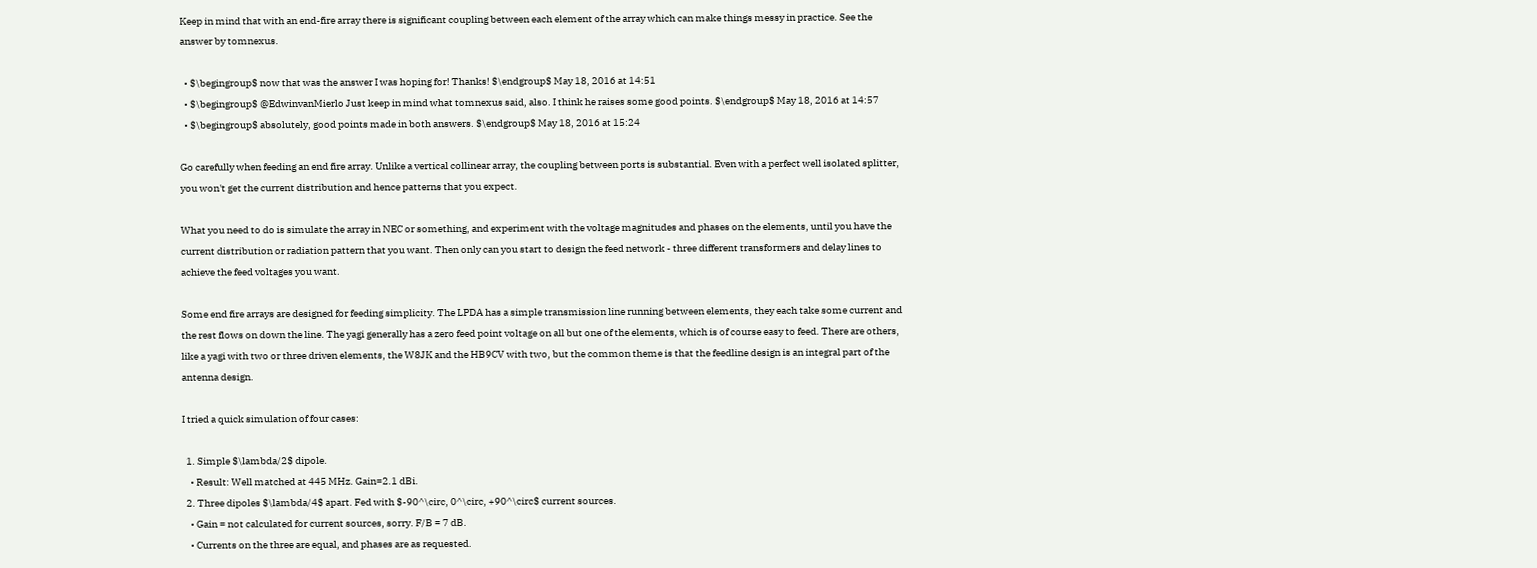Keep in mind that with an end-fire array there is significant coupling between each element of the array which can make things messy in practice. See the answer by tomnexus.

  • $\begingroup$ now that was the answer I was hoping for! Thanks! $\endgroup$ May 18, 2016 at 14:51
  • $\begingroup$ @EdwinvanMierlo Just keep in mind what tomnexus said, also. I think he raises some good points. $\endgroup$ May 18, 2016 at 14:57
  • $\begingroup$ absolutely, good points made in both answers. $\endgroup$ May 18, 2016 at 15:24

Go carefully when feeding an end fire array. Unlike a vertical collinear array, the coupling between ports is substantial. Even with a perfect well isolated splitter, you won't get the current distribution and hence patterns that you expect.

What you need to do is simulate the array in NEC or something, and experiment with the voltage magnitudes and phases on the elements, until you have the current distribution or radiation pattern that you want. Then only can you start to design the feed network - three different transformers and delay lines to achieve the feed voltages you want.

Some end fire arrays are designed for feeding simplicity. The LPDA has a simple transmission line running between elements, they each take some current and the rest flows on down the line. The yagi generally has a zero feed point voltage on all but one of the elements, which is of course easy to feed. There are others, like a yagi with two or three driven elements, the W8JK and the HB9CV with two, but the common theme is that the feedline design is an integral part of the antenna design.

I tried a quick simulation of four cases:

  1. Simple $\lambda/2$ dipole.
    • Result: Well matched at 445 MHz. Gain=2.1 dBi.
  2. Three dipoles $\lambda/4$ apart. Fed with $-90^\circ, 0^\circ, +90^\circ$ current sources.
    • Gain = not calculated for current sources, sorry. F/B = 7 dB.
    • Currents on the three are equal, and phases are as requested.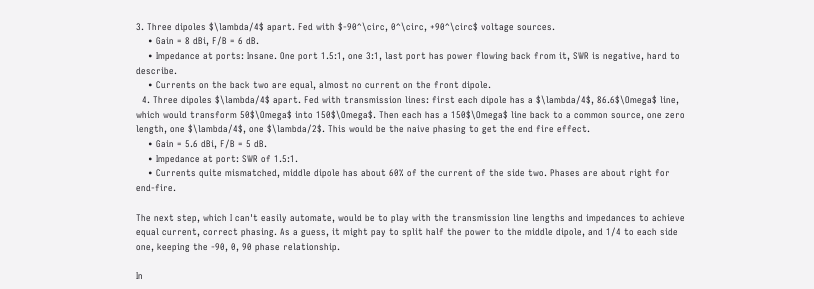3. Three dipoles $\lambda/4$ apart. Fed with $-90^\circ, 0^\circ, +90^\circ$ voltage sources.
    • Gain = 8 dBi, F/B = 6 dB.
    • Impedance at ports: Insane. One port 1.5:1, one 3:1, last port has power flowing back from it, SWR is negative, hard to describe.
    • Currents on the back two are equal, almost no current on the front dipole.
  4. Three dipoles $\lambda/4$ apart. Fed with transmission lines: first each dipole has a $\lambda/4$, 86.6$\Omega$ line, which would transform 50$\Omega$ into 150$\Omega$. Then each has a 150$\Omega$ line back to a common source, one zero length, one $\lambda/4$, one $\lambda/2$. This would be the naive phasing to get the end fire effect.
    • Gain = 5.6 dBi, F/B = 5 dB.
    • Impedance at port: SWR of 1.5:1.
    • Currents quite mismatched, middle dipole has about 60% of the current of the side two. Phases are about right for end-fire.

The next step, which I can't easily automate, would be to play with the transmission line lengths and impedances to achieve equal current, correct phasing. As a guess, it might pay to split half the power to the middle dipole, and 1/4 to each side one, keeping the -90, 0, 90 phase relationship.

In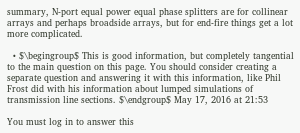summary, N-port equal power equal phase splitters are for collinear arrays and perhaps broadside arrays, but for end-fire things get a lot more complicated.

  • $\begingroup$ This is good information, but completely tangential to the main question on this page. You should consider creating a separate question and answering it with this information, like Phil Frost did with his information about lumped simulations of transmission line sections. $\endgroup$ May 17, 2016 at 21:53

You must log in to answer this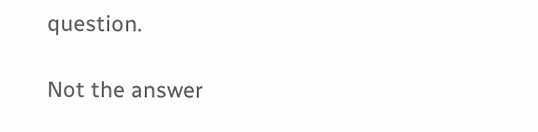question.

Not the answer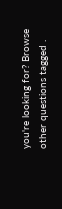you're looking for? Browse other questions tagged .